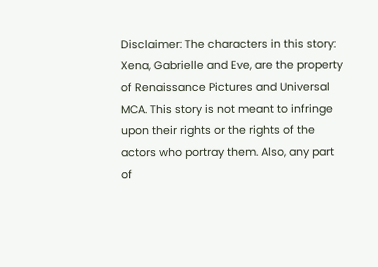Disclaimer: The characters in this story: Xena, Gabrielle and Eve, are the property of Renaissance Pictures and Universal MCA. This story is not meant to infringe upon their rights or the rights of the actors who portray them. Also, any part of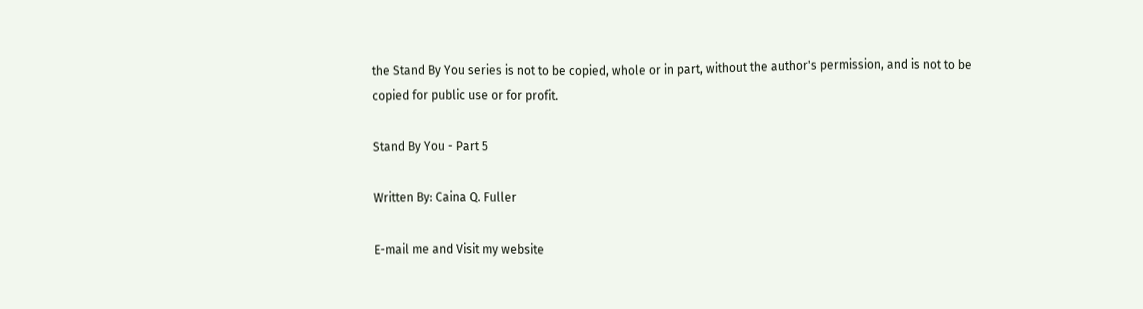the Stand By You series is not to be copied, whole or in part, without the author's permission, and is not to be copied for public use or for profit.

Stand By You - Part 5

Written By: Caina Q. Fuller

E-mail me and Visit my website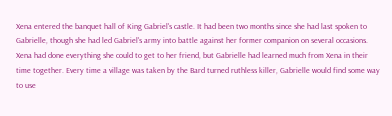Xena entered the banquet hall of King Gabriel's castle. It had been two months since she had last spoken to Gabrielle, though she had led Gabriel's army into battle against her former companion on several occasions. Xena had done everything she could to get to her friend, but Gabrielle had learned much from Xena in their time together. Every time a village was taken by the Bard turned ruthless killer, Gabrielle would find some way to use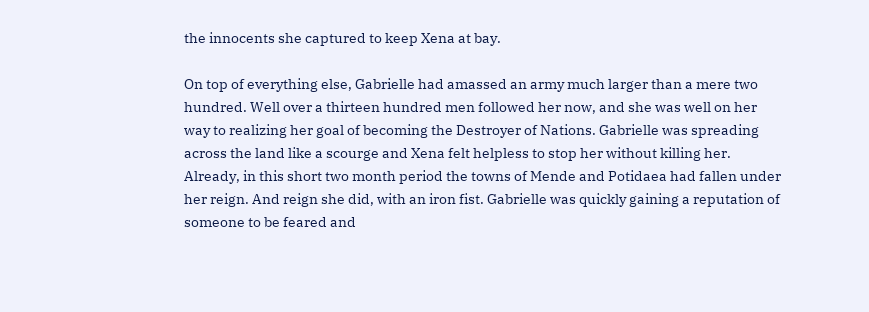the innocents she captured to keep Xena at bay.

On top of everything else, Gabrielle had amassed an army much larger than a mere two hundred. Well over a thirteen hundred men followed her now, and she was well on her way to realizing her goal of becoming the Destroyer of Nations. Gabrielle was spreading across the land like a scourge and Xena felt helpless to stop her without killing her. Already, in this short two month period the towns of Mende and Potidaea had fallen under her reign. And reign she did, with an iron fist. Gabrielle was quickly gaining a reputation of someone to be feared and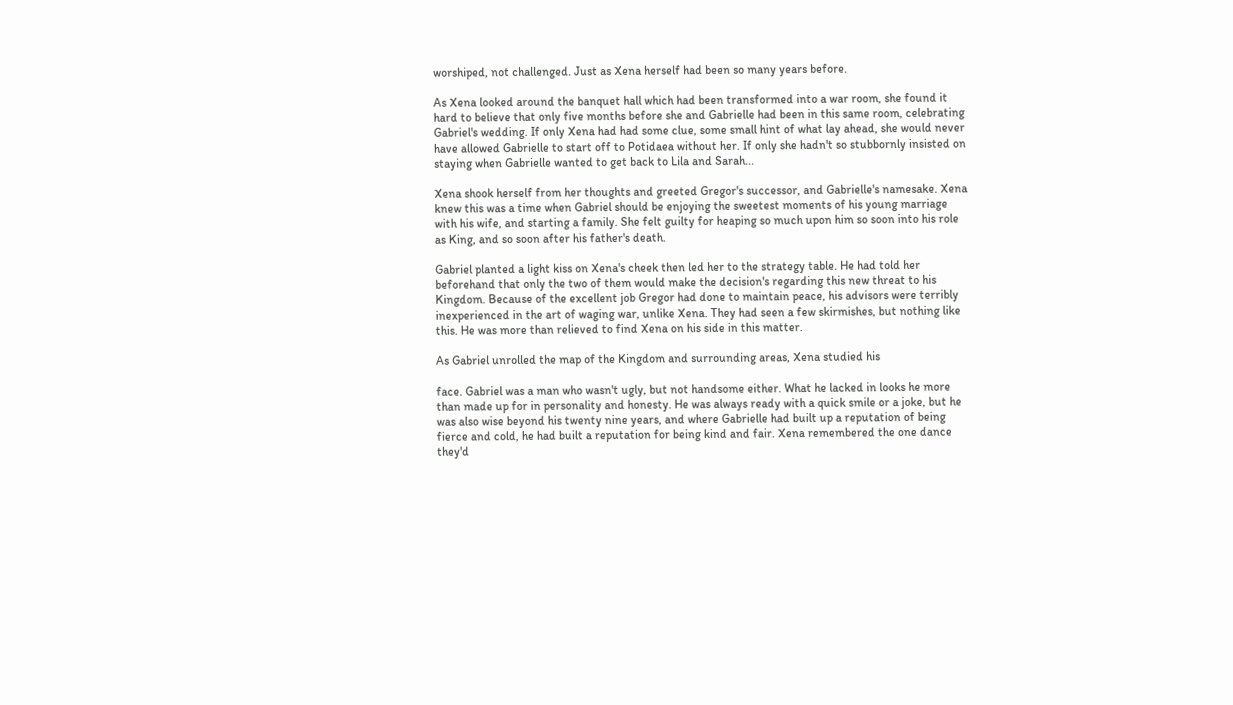worshiped, not challenged. Just as Xena herself had been so many years before.

As Xena looked around the banquet hall which had been transformed into a war room, she found it hard to believe that only five months before she and Gabrielle had been in this same room, celebrating Gabriel's wedding. If only Xena had had some clue, some small hint of what lay ahead, she would never have allowed Gabrielle to start off to Potidaea without her. If only she hadn't so stubbornly insisted on staying when Gabrielle wanted to get back to Lila and Sarah...

Xena shook herself from her thoughts and greeted Gregor's successor, and Gabrielle's namesake. Xena knew this was a time when Gabriel should be enjoying the sweetest moments of his young marriage with his wife, and starting a family. She felt guilty for heaping so much upon him so soon into his role as King, and so soon after his father's death.

Gabriel planted a light kiss on Xena's cheek then led her to the strategy table. He had told her beforehand that only the two of them would make the decision's regarding this new threat to his Kingdom. Because of the excellent job Gregor had done to maintain peace, his advisors were terribly inexperienced in the art of waging war, unlike Xena. They had seen a few skirmishes, but nothing like this. He was more than relieved to find Xena on his side in this matter.

As Gabriel unrolled the map of the Kingdom and surrounding areas, Xena studied his

face. Gabriel was a man who wasn't ugly, but not handsome either. What he lacked in looks he more than made up for in personality and honesty. He was always ready with a quick smile or a joke, but he was also wise beyond his twenty nine years, and where Gabrielle had built up a reputation of being fierce and cold, he had built a reputation for being kind and fair. Xena remembered the one dance they'd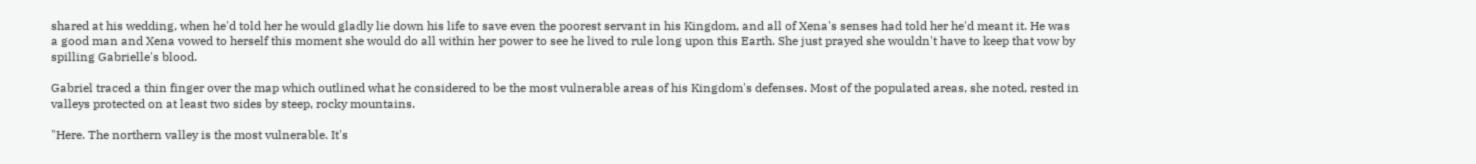shared at his wedding, when he'd told her he would gladly lie down his life to save even the poorest servant in his Kingdom, and all of Xena's senses had told her he'd meant it. He was a good man and Xena vowed to herself this moment she would do all within her power to see he lived to rule long upon this Earth. She just prayed she wouldn't have to keep that vow by spilling Gabrielle's blood.

Gabriel traced a thin finger over the map which outlined what he considered to be the most vulnerable areas of his Kingdom's defenses. Most of the populated areas, she noted, rested in valleys protected on at least two sides by steep, rocky mountains.

"Here. The northern valley is the most vulnerable. It's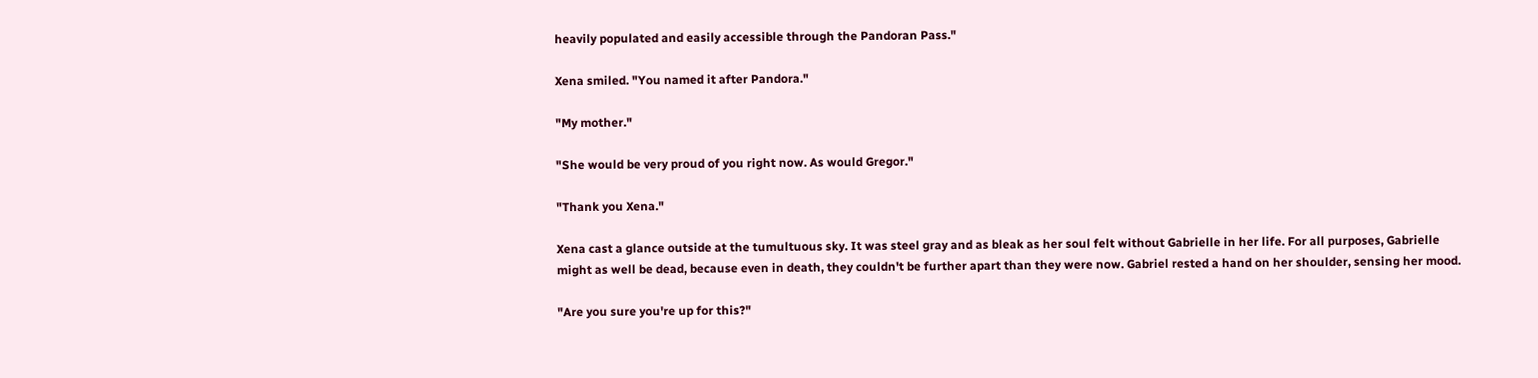heavily populated and easily accessible through the Pandoran Pass."

Xena smiled. "You named it after Pandora."

"My mother."

"She would be very proud of you right now. As would Gregor."

"Thank you Xena."

Xena cast a glance outside at the tumultuous sky. It was steel gray and as bleak as her soul felt without Gabrielle in her life. For all purposes, Gabrielle might as well be dead, because even in death, they couldn't be further apart than they were now. Gabriel rested a hand on her shoulder, sensing her mood.

"Are you sure you're up for this?"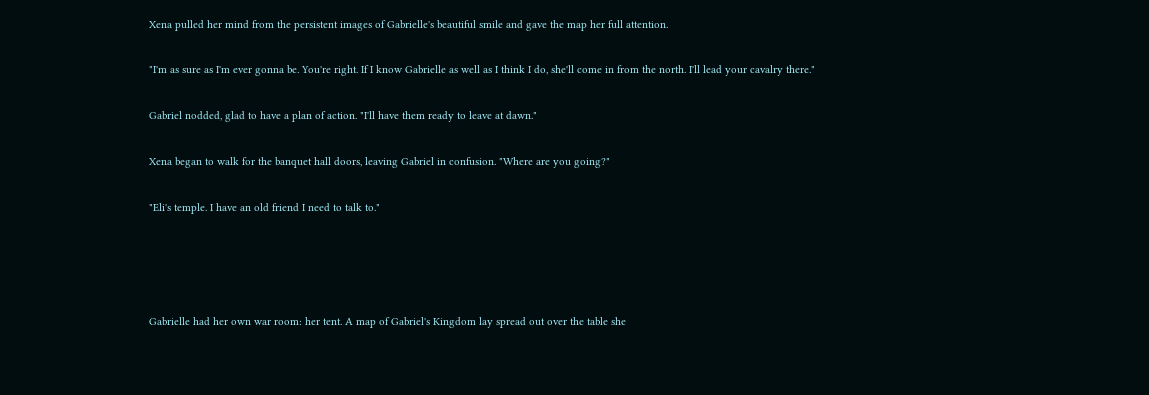Xena pulled her mind from the persistent images of Gabrielle's beautiful smile and gave the map her full attention.

"I'm as sure as I'm ever gonna be. You're right. If I know Gabrielle as well as I think I do, she'll come in from the north. I'll lead your cavalry there."

Gabriel nodded, glad to have a plan of action. "I'll have them ready to leave at dawn."

Xena began to walk for the banquet hall doors, leaving Gabriel in confusion. "Where are you going?"

"Eli's temple. I have an old friend I need to talk to."




Gabrielle had her own war room: her tent. A map of Gabriel's Kingdom lay spread out over the table she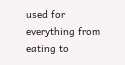used for everything from eating to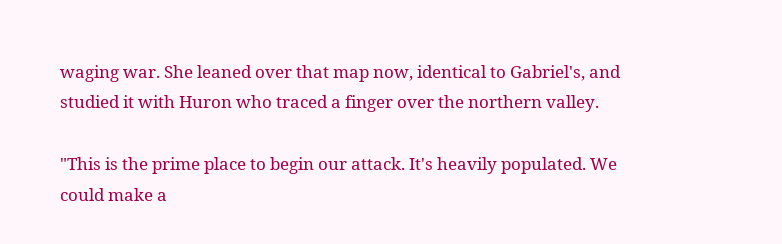waging war. She leaned over that map now, identical to Gabriel's, and studied it with Huron who traced a finger over the northern valley.

"This is the prime place to begin our attack. It's heavily populated. We could make a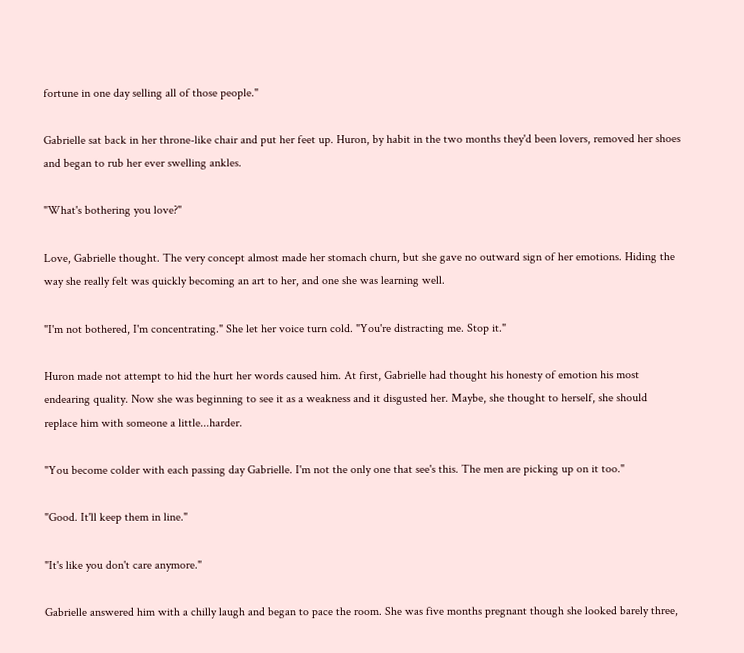fortune in one day selling all of those people."

Gabrielle sat back in her throne-like chair and put her feet up. Huron, by habit in the two months they'd been lovers, removed her shoes and began to rub her ever swelling ankles.

"What's bothering you love?"

Love, Gabrielle thought. The very concept almost made her stomach churn, but she gave no outward sign of her emotions. Hiding the way she really felt was quickly becoming an art to her, and one she was learning well.

"I'm not bothered, I'm concentrating." She let her voice turn cold. "You're distracting me. Stop it."

Huron made not attempt to hid the hurt her words caused him. At first, Gabrielle had thought his honesty of emotion his most endearing quality. Now she was beginning to see it as a weakness and it disgusted her. Maybe, she thought to herself, she should replace him with someone a little...harder.

"You become colder with each passing day Gabrielle. I'm not the only one that see's this. The men are picking up on it too."

"Good. It'll keep them in line."

"It's like you don't care anymore."

Gabrielle answered him with a chilly laugh and began to pace the room. She was five months pregnant though she looked barely three,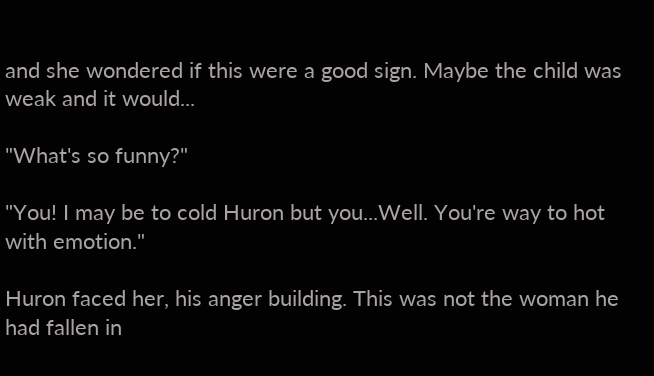and she wondered if this were a good sign. Maybe the child was weak and it would...

"What's so funny?"

"You! I may be to cold Huron but you...Well. You're way to hot with emotion."

Huron faced her, his anger building. This was not the woman he had fallen in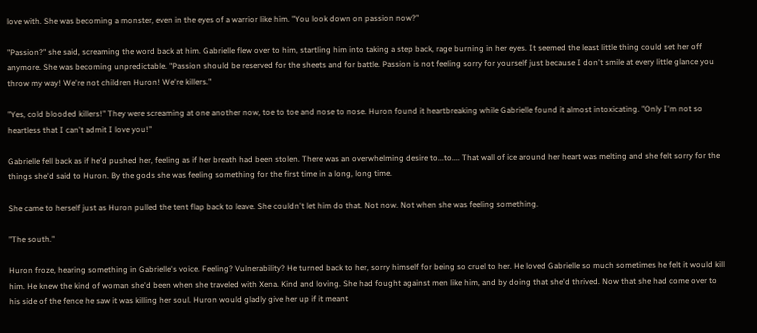love with. She was becoming a monster, even in the eyes of a warrior like him. "You look down on passion now?"

"Passion?" she said, screaming the word back at him. Gabrielle flew over to him, startling him into taking a step back, rage burning in her eyes. It seemed the least little thing could set her off anymore. She was becoming unpredictable. "Passion should be reserved for the sheets and for battle. Passion is not feeling sorry for yourself just because I don't smile at every little glance you throw my way! We're not children Huron! We're killers."

"Yes, cold blooded killers!" They were screaming at one another now, toe to toe and nose to nose. Huron found it heartbreaking while Gabrielle found it almost intoxicating. "Only I'm not so heartless that I can't admit I love you!"

Gabrielle fell back as if he'd pushed her, feeling as if her breath had been stolen. There was an overwhelming desire to...to.... That wall of ice around her heart was melting and she felt sorry for the things she'd said to Huron. By the gods she was feeling something for the first time in a long, long time.

She came to herself just as Huron pulled the tent flap back to leave. She couldn't let him do that. Not now. Not when she was feeling something.

"The south."

Huron froze, hearing something in Gabrielle's voice. Feeling? Vulnerability? He turned back to her, sorry himself for being so cruel to her. He loved Gabrielle so much sometimes he felt it would kill him. He knew the kind of woman she'd been when she traveled with Xena. Kind and loving. She had fought against men like him, and by doing that she'd thrived. Now that she had come over to his side of the fence he saw it was killing her soul. Huron would gladly give her up if it meant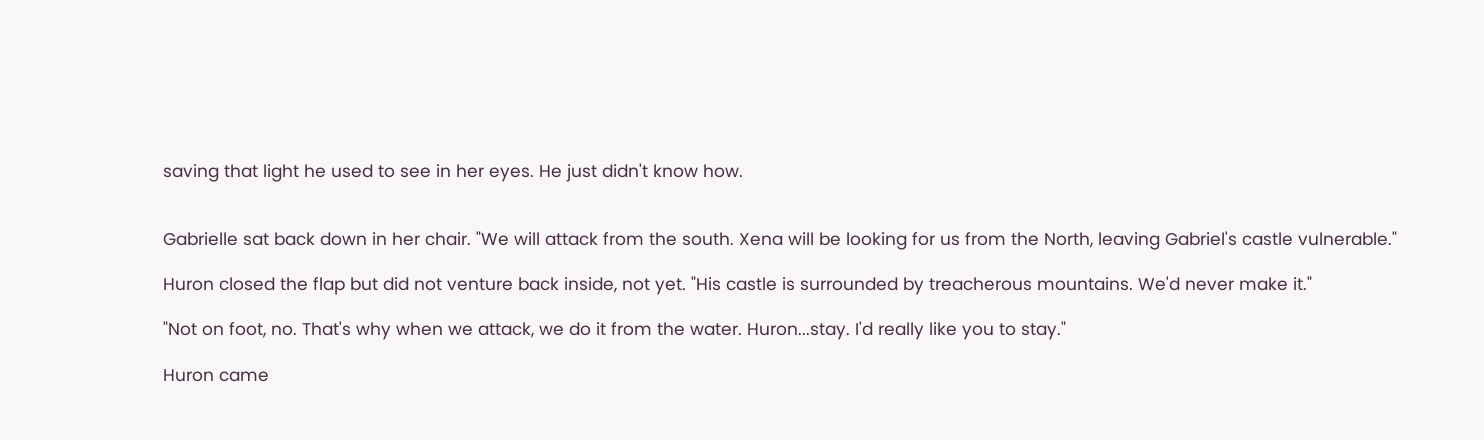saving that light he used to see in her eyes. He just didn't know how.


Gabrielle sat back down in her chair. "We will attack from the south. Xena will be looking for us from the North, leaving Gabriel's castle vulnerable."

Huron closed the flap but did not venture back inside, not yet. "His castle is surrounded by treacherous mountains. We'd never make it."

"Not on foot, no. That's why when we attack, we do it from the water. Huron...stay. I'd really like you to stay."

Huron came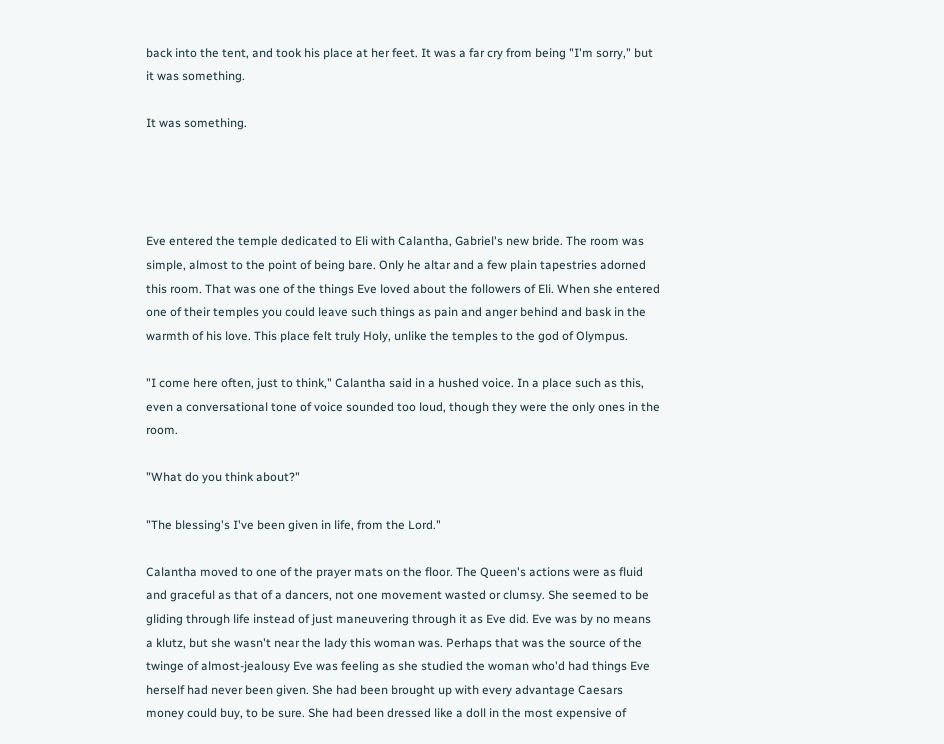back into the tent, and took his place at her feet. It was a far cry from being "I'm sorry," but it was something.

It was something.




Eve entered the temple dedicated to Eli with Calantha, Gabriel's new bride. The room was simple, almost to the point of being bare. Only he altar and a few plain tapestries adorned this room. That was one of the things Eve loved about the followers of Eli. When she entered one of their temples you could leave such things as pain and anger behind and bask in the warmth of his love. This place felt truly Holy, unlike the temples to the god of Olympus.

"I come here often, just to think," Calantha said in a hushed voice. In a place such as this, even a conversational tone of voice sounded too loud, though they were the only ones in the room.

"What do you think about?"

"The blessing's I've been given in life, from the Lord."

Calantha moved to one of the prayer mats on the floor. The Queen's actions were as fluid and graceful as that of a dancers, not one movement wasted or clumsy. She seemed to be gliding through life instead of just maneuvering through it as Eve did. Eve was by no means a klutz, but she wasn't near the lady this woman was. Perhaps that was the source of the twinge of almost-jealousy Eve was feeling as she studied the woman who'd had things Eve herself had never been given. She had been brought up with every advantage Caesars money could buy, to be sure. She had been dressed like a doll in the most expensive of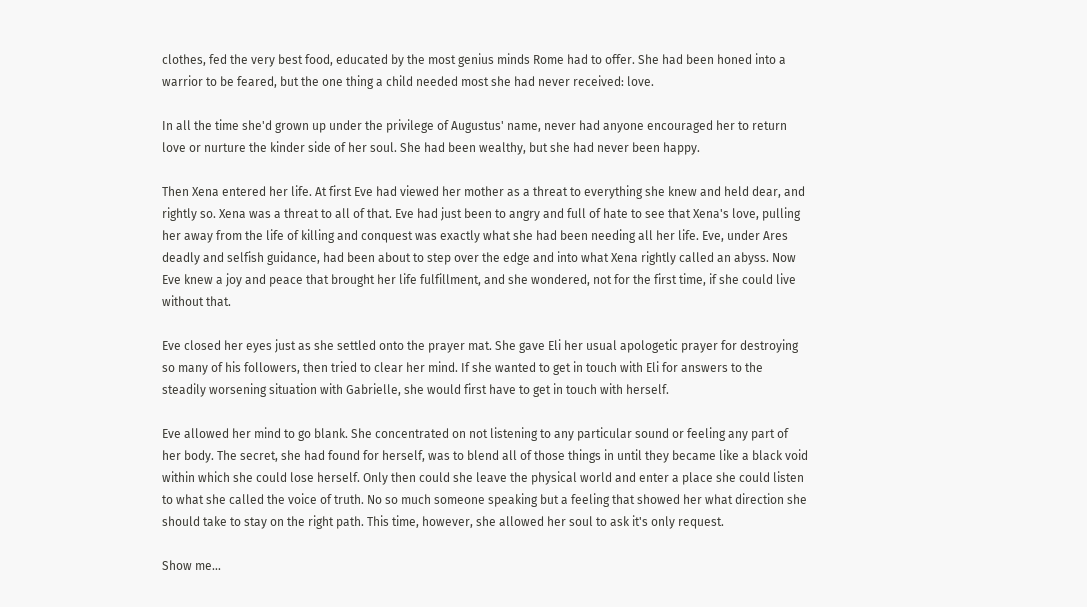clothes, fed the very best food, educated by the most genius minds Rome had to offer. She had been honed into a warrior to be feared, but the one thing a child needed most she had never received: love.

In all the time she'd grown up under the privilege of Augustus' name, never had anyone encouraged her to return love or nurture the kinder side of her soul. She had been wealthy, but she had never been happy.

Then Xena entered her life. At first Eve had viewed her mother as a threat to everything she knew and held dear, and rightly so. Xena was a threat to all of that. Eve had just been to angry and full of hate to see that Xena's love, pulling her away from the life of killing and conquest was exactly what she had been needing all her life. Eve, under Ares deadly and selfish guidance, had been about to step over the edge and into what Xena rightly called an abyss. Now Eve knew a joy and peace that brought her life fulfillment, and she wondered, not for the first time, if she could live without that.

Eve closed her eyes just as she settled onto the prayer mat. She gave Eli her usual apologetic prayer for destroying so many of his followers, then tried to clear her mind. If she wanted to get in touch with Eli for answers to the steadily worsening situation with Gabrielle, she would first have to get in touch with herself.

Eve allowed her mind to go blank. She concentrated on not listening to any particular sound or feeling any part of her body. The secret, she had found for herself, was to blend all of those things in until they became like a black void within which she could lose herself. Only then could she leave the physical world and enter a place she could listen to what she called the voice of truth. No so much someone speaking but a feeling that showed her what direction she should take to stay on the right path. This time, however, she allowed her soul to ask it's only request.

Show me...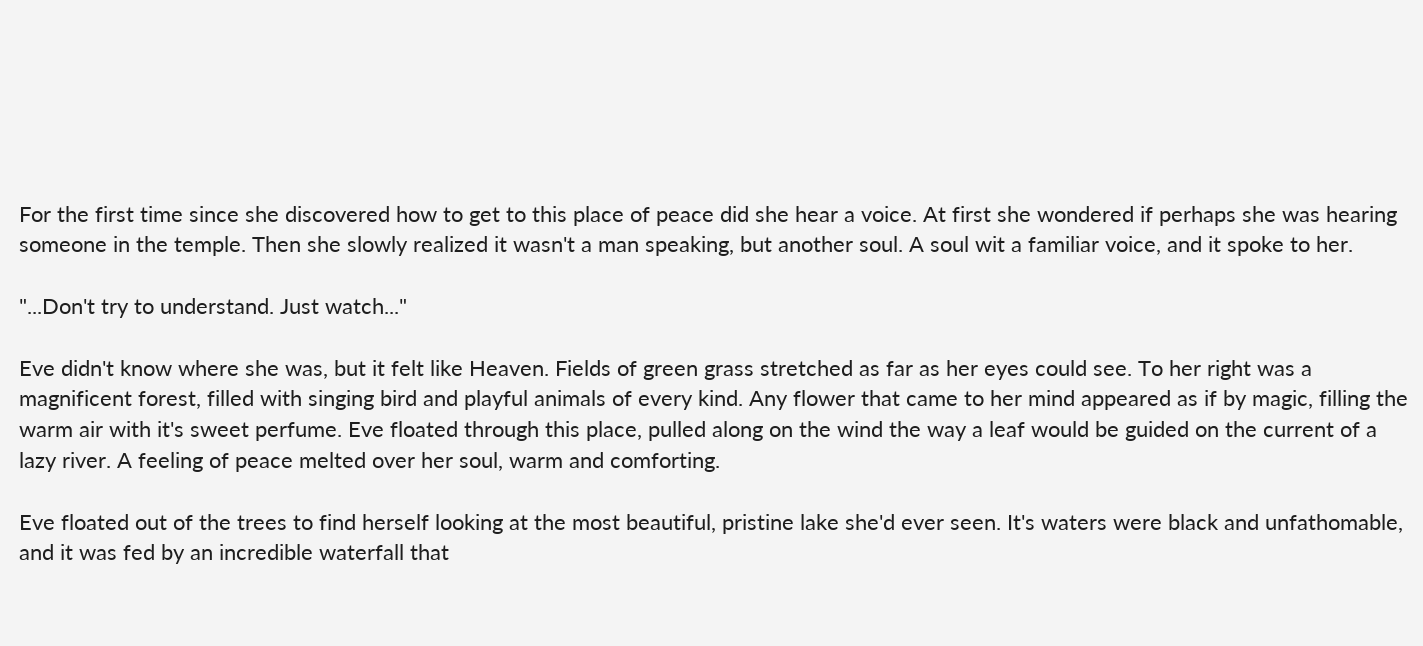For the first time since she discovered how to get to this place of peace did she hear a voice. At first she wondered if perhaps she was hearing someone in the temple. Then she slowly realized it wasn't a man speaking, but another soul. A soul wit a familiar voice, and it spoke to her.

"...Don't try to understand. Just watch..."

Eve didn't know where she was, but it felt like Heaven. Fields of green grass stretched as far as her eyes could see. To her right was a magnificent forest, filled with singing bird and playful animals of every kind. Any flower that came to her mind appeared as if by magic, filling the warm air with it's sweet perfume. Eve floated through this place, pulled along on the wind the way a leaf would be guided on the current of a lazy river. A feeling of peace melted over her soul, warm and comforting.

Eve floated out of the trees to find herself looking at the most beautiful, pristine lake she'd ever seen. It's waters were black and unfathomable, and it was fed by an incredible waterfall that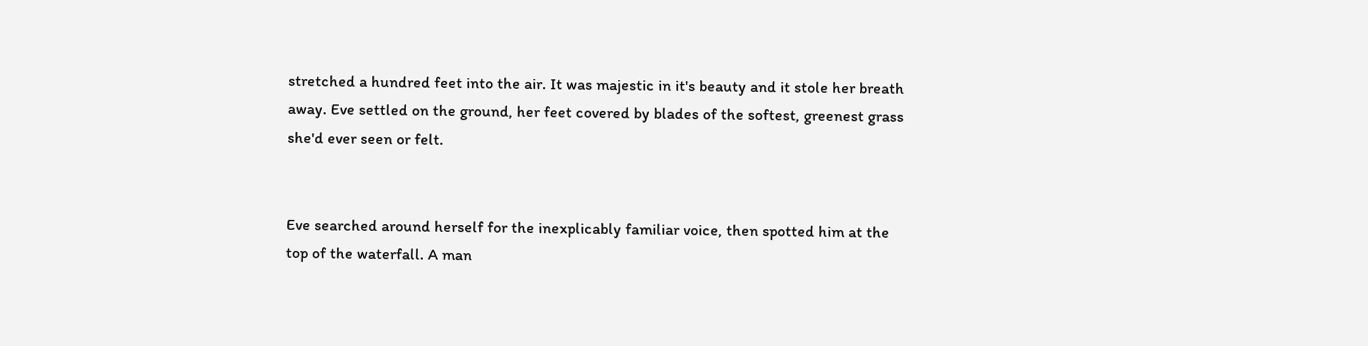stretched a hundred feet into the air. It was majestic in it's beauty and it stole her breath away. Eve settled on the ground, her feet covered by blades of the softest, greenest grass she'd ever seen or felt.


Eve searched around herself for the inexplicably familiar voice, then spotted him at the top of the waterfall. A man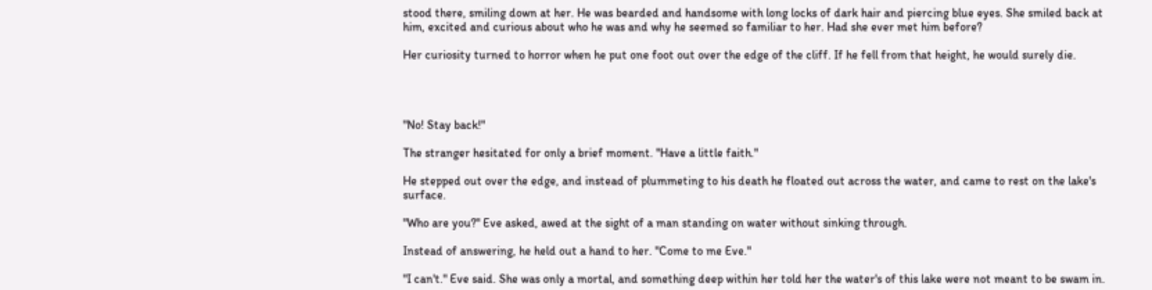stood there, smiling down at her. He was bearded and handsome with long locks of dark hair and piercing blue eyes. She smiled back at him, excited and curious about who he was and why he seemed so familiar to her. Had she ever met him before?

Her curiosity turned to horror when he put one foot out over the edge of the cliff. If he fell from that height, he would surely die.




"No! Stay back!"

The stranger hesitated for only a brief moment. "Have a little faith."

He stepped out over the edge, and instead of plummeting to his death he floated out across the water, and came to rest on the lake's surface.

"Who are you?" Eve asked, awed at the sight of a man standing on water without sinking through.

Instead of answering, he held out a hand to her. "Come to me Eve."

"I can't." Eve said. She was only a mortal, and something deep within her told her the water's of this lake were not meant to be swam in.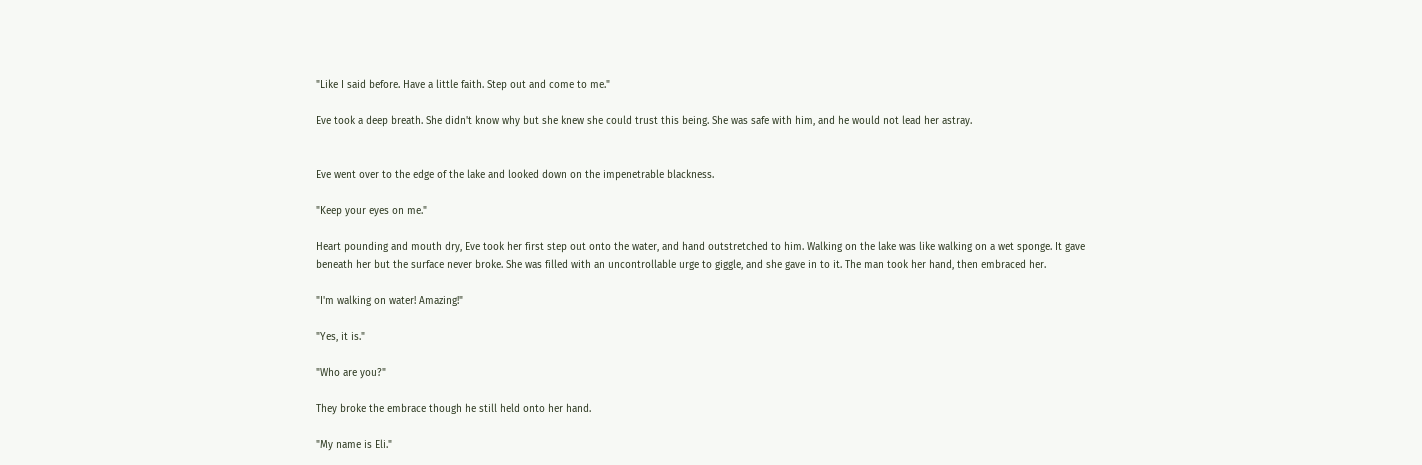"Like I said before. Have a little faith. Step out and come to me."

Eve took a deep breath. She didn't know why but she knew she could trust this being. She was safe with him, and he would not lead her astray.


Eve went over to the edge of the lake and looked down on the impenetrable blackness.

"Keep your eyes on me."

Heart pounding and mouth dry, Eve took her first step out onto the water, and hand outstretched to him. Walking on the lake was like walking on a wet sponge. It gave beneath her but the surface never broke. She was filled with an uncontrollable urge to giggle, and she gave in to it. The man took her hand, then embraced her.

"I'm walking on water! Amazing!"

"Yes, it is."

"Who are you?"

They broke the embrace though he still held onto her hand.

"My name is Eli."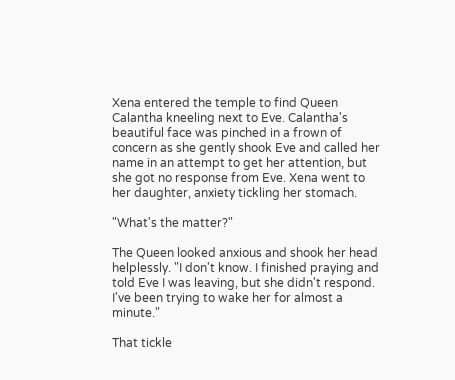Xena entered the temple to find Queen Calantha kneeling next to Eve. Calantha's beautiful face was pinched in a frown of concern as she gently shook Eve and called her name in an attempt to get her attention, but she got no response from Eve. Xena went to her daughter, anxiety tickling her stomach.

"What's the matter?"

The Queen looked anxious and shook her head helplessly. "I don't know. I finished praying and told Eve I was leaving, but she didn't respond. I've been trying to wake her for almost a minute."

That tickle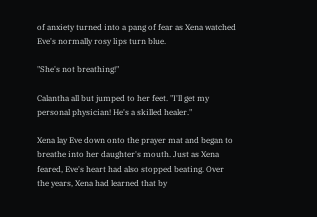of anxiety turned into a pang of fear as Xena watched Eve's normally rosy lips turn blue.

"She's not breathing!"

Calantha all but jumped to her feet. "I'll get my personal physician! He's a skilled healer."

Xena lay Eve down onto the prayer mat and began to breathe into her daughter's mouth. Just as Xena feared, Eve's heart had also stopped beating. Over the years, Xena had learned that by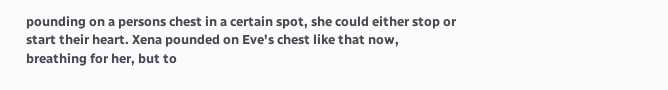pounding on a persons chest in a certain spot, she could either stop or start their heart. Xena pounded on Eve's chest like that now, breathing for her, but to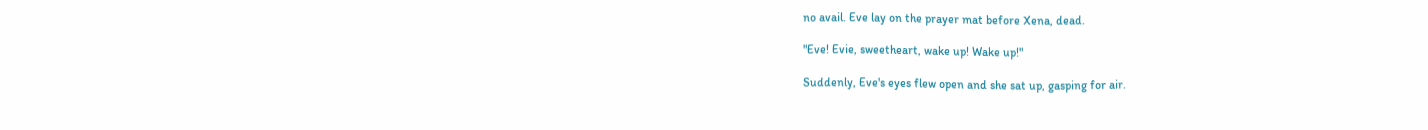no avail. Eve lay on the prayer mat before Xena, dead.

"Eve! Evie, sweetheart, wake up! Wake up!"

Suddenly, Eve's eyes flew open and she sat up, gasping for air.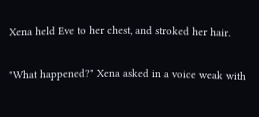Xena held Eve to her chest, and stroked her hair.

"What happened?" Xena asked in a voice weak with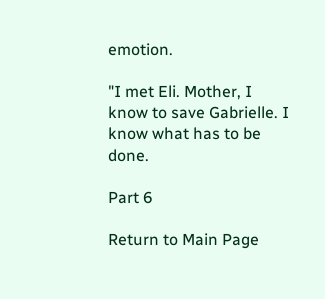emotion.

"I met Eli. Mother, I know to save Gabrielle. I know what has to be done.

Part 6

Return to Main Page